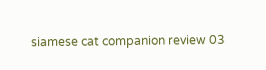siamese cat companion review 03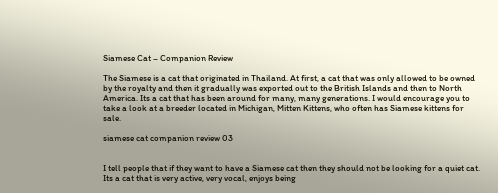Siamese Cat – Companion Review

The Siamese is a cat that originated in Thailand. At first, a cat that was only allowed to be owned by the royalty and then it gradually was exported out to the British Islands and then to North America. Its a cat that has been around for many, many generations. I would encourage you to take a look at a breeder located in Michigan, Mitten Kittens, who often has Siamese kittens for sale.

siamese cat companion review 03


I tell people that if they want to have a Siamese cat then they should not be looking for a quiet cat. Its a cat that is very active, very vocal, enjoys being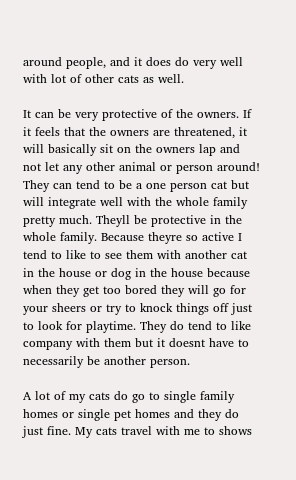around people, and it does do very well with lot of other cats as well.

It can be very protective of the owners. If it feels that the owners are threatened, it will basically sit on the owners lap and not let any other animal or person around! They can tend to be a one person cat but will integrate well with the whole family pretty much. Theyll be protective in the whole family. Because theyre so active I tend to like to see them with another cat in the house or dog in the house because when they get too bored they will go for your sheers or try to knock things off just to look for playtime. They do tend to like company with them but it doesnt have to necessarily be another person.

A lot of my cats do go to single family homes or single pet homes and they do just fine. My cats travel with me to shows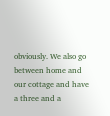obviously. We also go between home and our cottage and have a three and a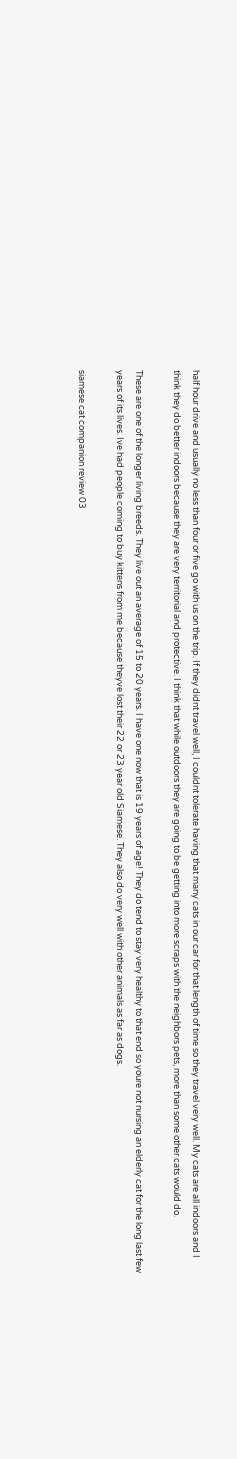half hour drive and usually no less than four or five go with us on the trip. If they didnt travel well, I couldnt tolerate having that many cats in our car for that length of time so they travel very well. My cats are all indoors and I think they do better indoors because they are very territorial and protective. I think that while outdoors they are going to be getting into more scraps with the neighbors pets, more than some other cats would do.

These are one of the longer living breeds. They live out an average of 15 to 20 years. I have one now that is 19 years of age! They do tend to stay very healthy to that end so youre not nursing an elderly cat for the long last few years of its lives. Ive had people coming to buy kittens from me because theyve lost their 22 or 23 year old Siamese. They also do very well with other animals as far as dogs.

siamese cat companion review 03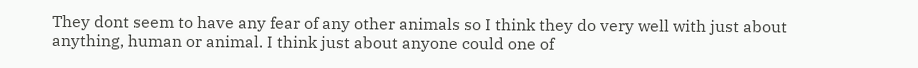They dont seem to have any fear of any other animals so I think they do very well with just about anything, human or animal. I think just about anyone could one of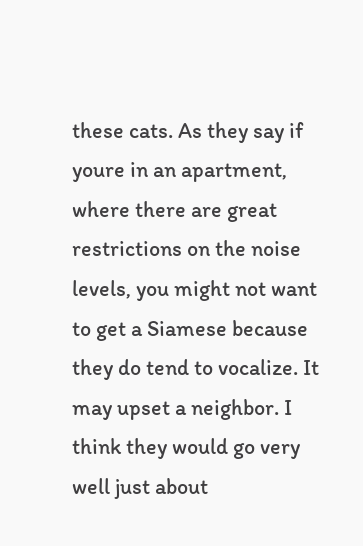these cats. As they say if youre in an apartment, where there are great restrictions on the noise levels, you might not want to get a Siamese because they do tend to vocalize. It may upset a neighbor. I think they would go very well just about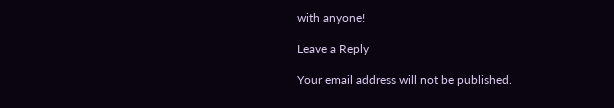with anyone!

Leave a Reply

Your email address will not be published.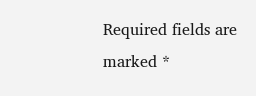Required fields are marked *